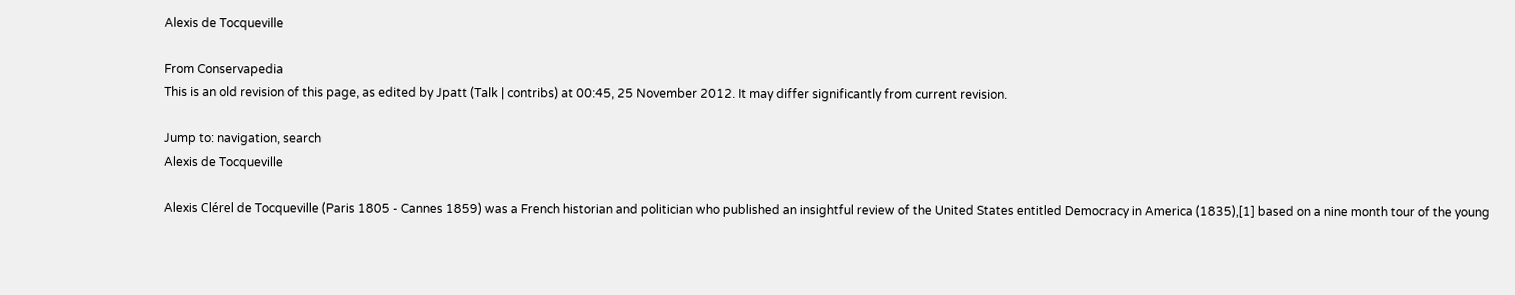Alexis de Tocqueville

From Conservapedia
This is an old revision of this page, as edited by Jpatt (Talk | contribs) at 00:45, 25 November 2012. It may differ significantly from current revision.

Jump to: navigation, search
Alexis de Tocqueville

Alexis Clérel de Tocqueville (Paris 1805 - Cannes 1859) was a French historian and politician who published an insightful review of the United States entitled Democracy in America (1835),[1] based on a nine month tour of the young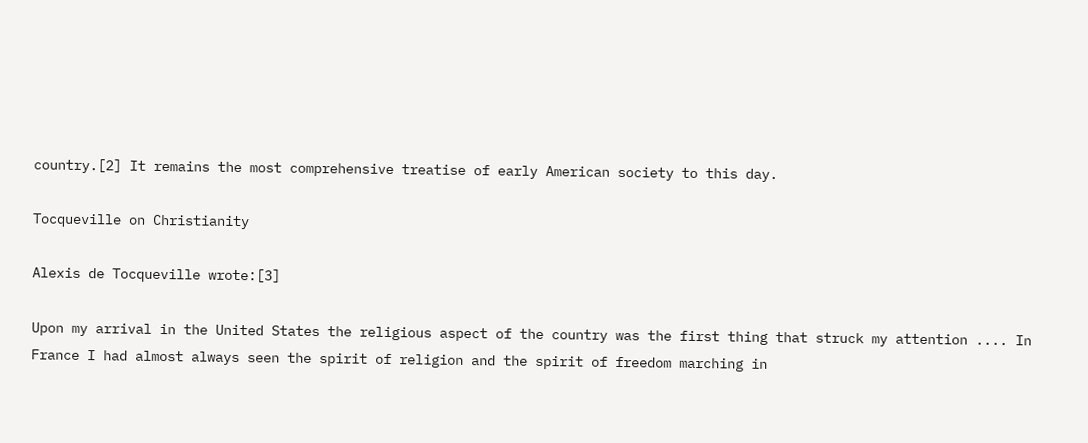country.[2] It remains the most comprehensive treatise of early American society to this day.

Tocqueville on Christianity

Alexis de Tocqueville wrote:[3]

Upon my arrival in the United States the religious aspect of the country was the first thing that struck my attention .... In France I had almost always seen the spirit of religion and the spirit of freedom marching in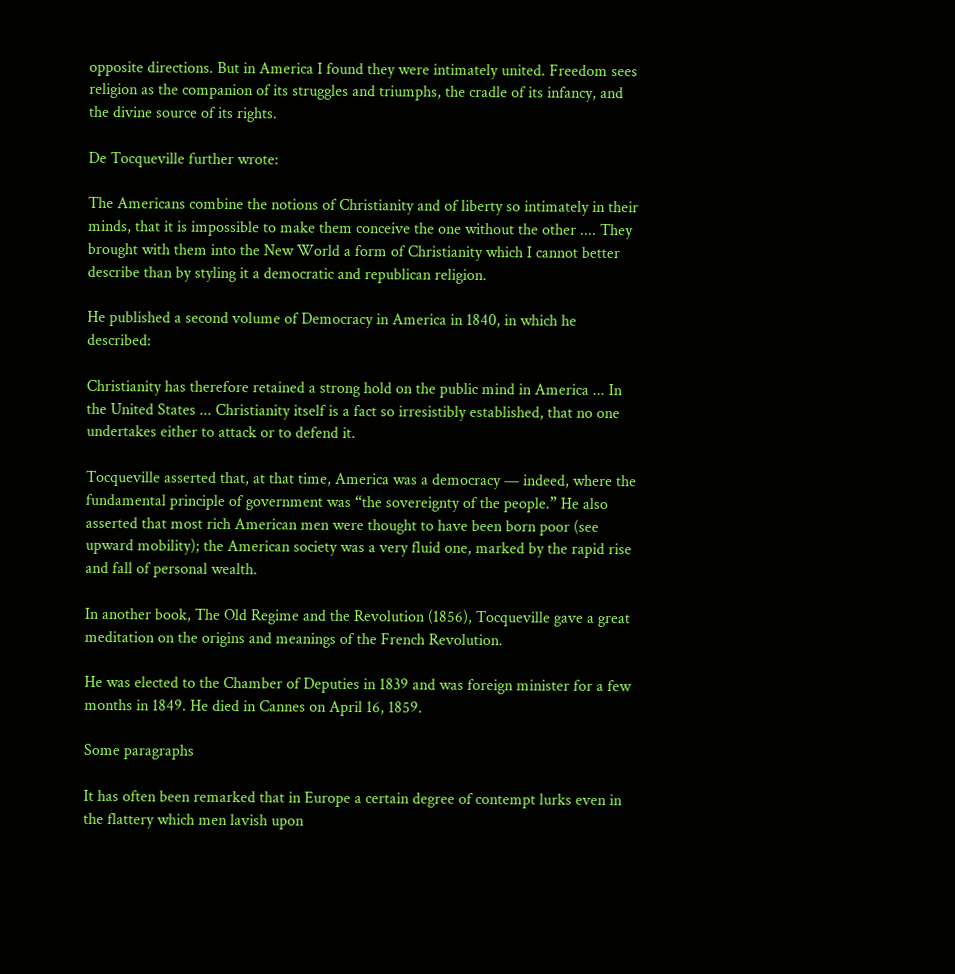opposite directions. But in America I found they were intimately united. Freedom sees religion as the companion of its struggles and triumphs, the cradle of its infancy, and the divine source of its rights.

De Tocqueville further wrote:

The Americans combine the notions of Christianity and of liberty so intimately in their minds, that it is impossible to make them conceive the one without the other .... They brought with them into the New World a form of Christianity which I cannot better describe than by styling it a democratic and republican religion.

He published a second volume of Democracy in America in 1840, in which he described:

Christianity has therefore retained a strong hold on the public mind in America ... In the United States ... Christianity itself is a fact so irresistibly established, that no one undertakes either to attack or to defend it.

Tocqueville asserted that, at that time, America was a democracy — indeed, where the fundamental principle of government was “the sovereignty of the people.” He also asserted that most rich American men were thought to have been born poor (see upward mobility); the American society was a very fluid one, marked by the rapid rise and fall of personal wealth.

In another book, The Old Regime and the Revolution (1856), Tocqueville gave a great meditation on the origins and meanings of the French Revolution.

He was elected to the Chamber of Deputies in 1839 and was foreign minister for a few months in 1849. He died in Cannes on April 16, 1859.

Some paragraphs

It has often been remarked that in Europe a certain degree of contempt lurks even in the flattery which men lavish upon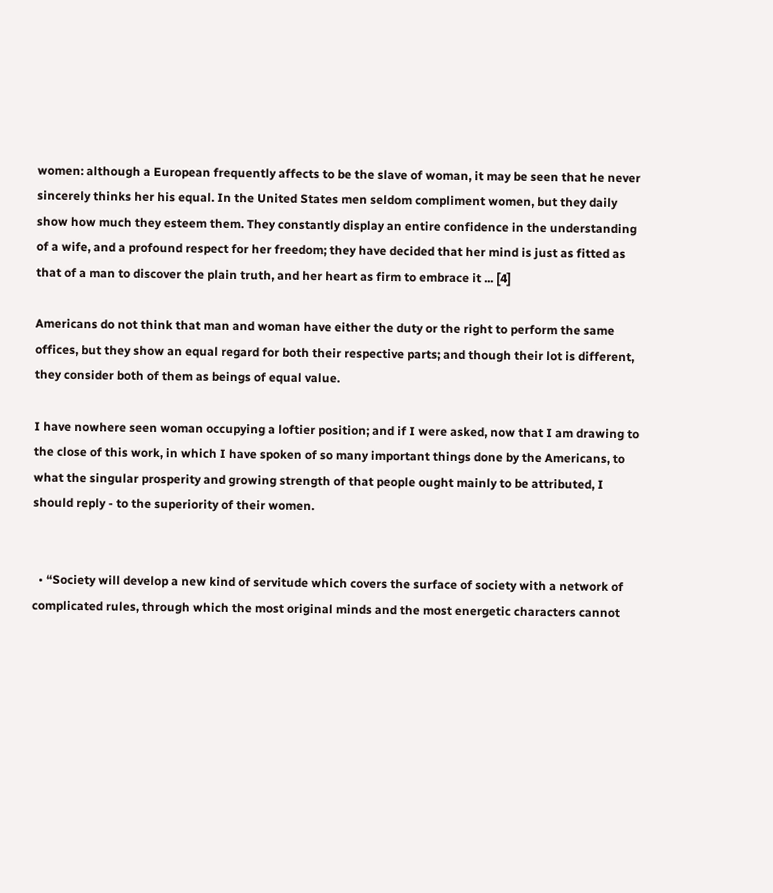women: although a European frequently affects to be the slave of woman, it may be seen that he never sincerely thinks her his equal. In the United States men seldom compliment women, but they daily show how much they esteem them. They constantly display an entire confidence in the understanding of a wife, and a profound respect for her freedom; they have decided that her mind is just as fitted as that of a man to discover the plain truth, and her heart as firm to embrace it ... [4]

Americans do not think that man and woman have either the duty or the right to perform the same offices, but they show an equal regard for both their respective parts; and though their lot is different, they consider both of them as beings of equal value.

I have nowhere seen woman occupying a loftier position; and if I were asked, now that I am drawing to the close of this work, in which I have spoken of so many important things done by the Americans, to what the singular prosperity and growing strength of that people ought mainly to be attributed, I should reply - to the superiority of their women.


  • “Society will develop a new kind of servitude which covers the surface of society with a network of complicated rules, through which the most original minds and the most energetic characters cannot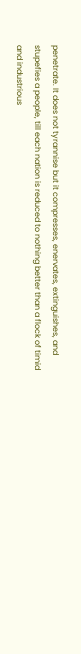penetrate. It does not tyrannise but it compresses, enervates, extinguishes, and stupefies a people, till each nation is reduced to nothing better than a flock of timid and industrious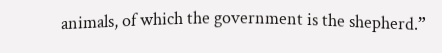animals, of which the government is the shepherd.”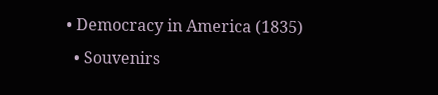• Democracy in America (1835)
  • Souvenirs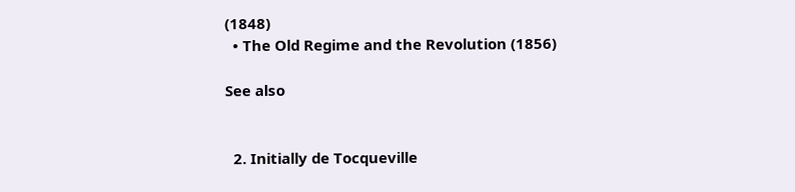(1848)
  • The Old Regime and the Revolution (1856)

See also


  2. Initially de Tocqueville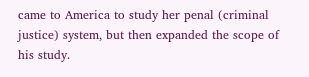came to America to study her penal (criminal justice) system, but then expanded the scope of his study.